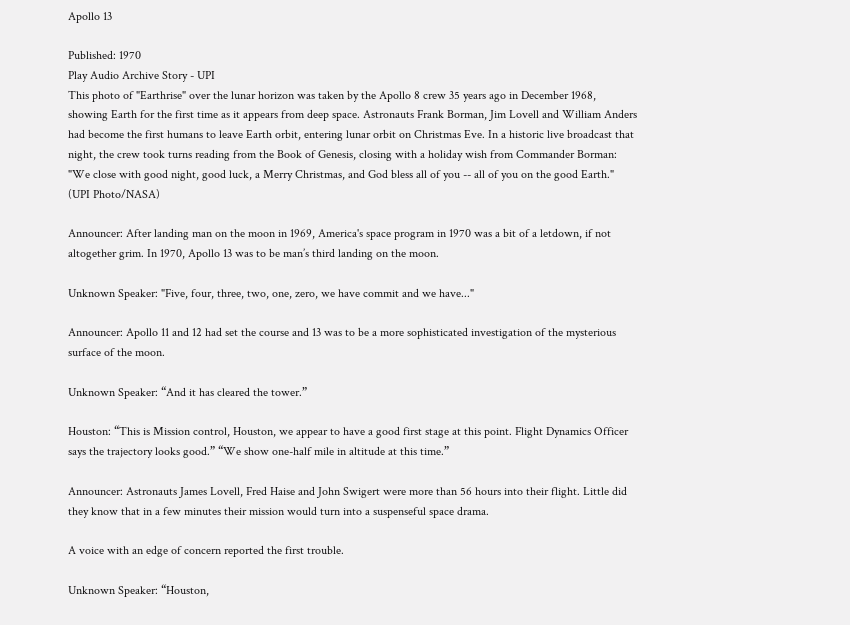Apollo 13

Published: 1970
Play Audio Archive Story - UPI
This photo of "Earthrise" over the lunar horizon was taken by the Apollo 8 crew 35 years ago in December 1968, showing Earth for the first time as it appears from deep space. Astronauts Frank Borman, Jim Lovell and William Anders had become the first humans to leave Earth orbit, entering lunar orbit on Christmas Eve. In a historic live broadcast that night, the crew took turns reading from the Book of Genesis, closing with a holiday wish from Commander Borman: "We close with good night, good luck, a Merry Christmas, and God bless all of you -- all of you on the good Earth." (UPI Photo/NASA)

Announcer: After landing man on the moon in 1969, America's space program in 1970 was a bit of a letdown, if not altogether grim. In 1970, Apollo 13 was to be man’s third landing on the moon.

Unknown Speaker: "Five, four, three, two, one, zero, we have commit and we have..."

Announcer: Apollo 11 and 12 had set the course and 13 was to be a more sophisticated investigation of the mysterious surface of the moon.

Unknown Speaker: “And it has cleared the tower.”

Houston: “This is Mission control, Houston, we appear to have a good first stage at this point. Flight Dynamics Officer says the trajectory looks good.” “We show one-half mile in altitude at this time.”

Announcer: Astronauts James Lovell, Fred Haise and John Swigert were more than 56 hours into their flight. Little did they know that in a few minutes their mission would turn into a suspenseful space drama.

A voice with an edge of concern reported the first trouble.

Unknown Speaker: “Houston,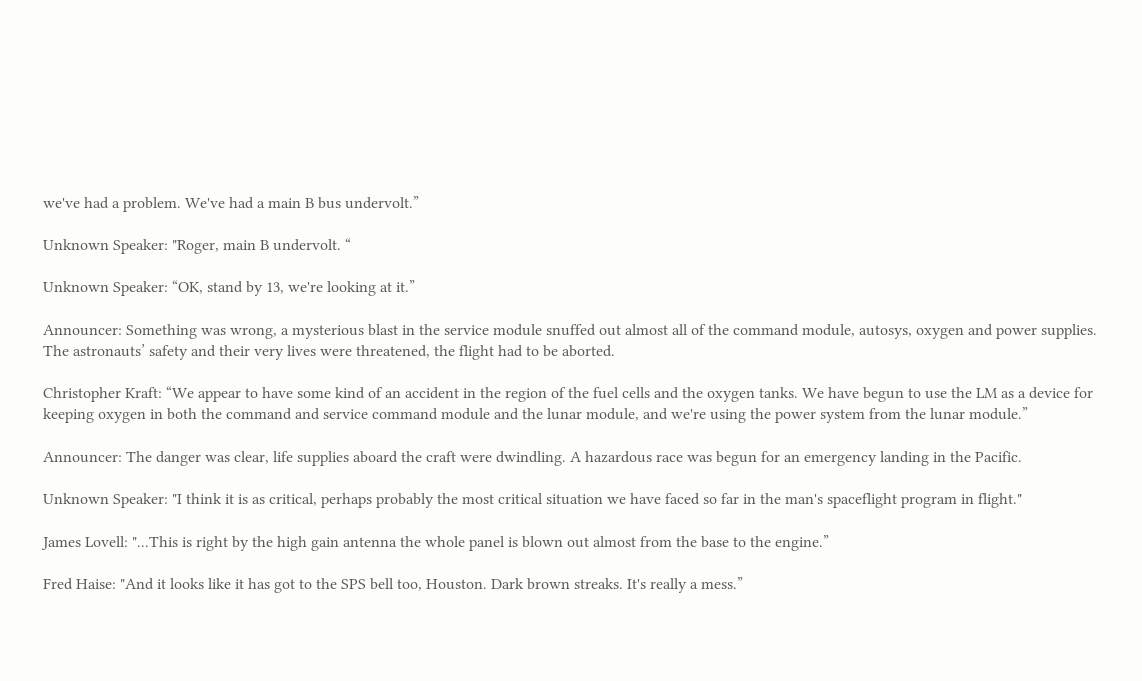we've had a problem. We've had a main B bus undervolt.”

Unknown Speaker: "Roger, main B undervolt. “

Unknown Speaker: “OK, stand by 13, we're looking at it.”

Announcer: Something was wrong, a mysterious blast in the service module snuffed out almost all of the command module, autosys, oxygen and power supplies. The astronauts’ safety and their very lives were threatened, the flight had to be aborted.

Christopher Kraft: “We appear to have some kind of an accident in the region of the fuel cells and the oxygen tanks. We have begun to use the LM as a device for keeping oxygen in both the command and service command module and the lunar module, and we're using the power system from the lunar module.”

Announcer: The danger was clear, life supplies aboard the craft were dwindling. A hazardous race was begun for an emergency landing in the Pacific.

Unknown Speaker: "I think it is as critical, perhaps probably the most critical situation we have faced so far in the man's spaceflight program in flight."

James Lovell: "...This is right by the high gain antenna the whole panel is blown out almost from the base to the engine.”

Fred Haise: "And it looks like it has got to the SPS bell too, Houston. Dark brown streaks. It's really a mess.”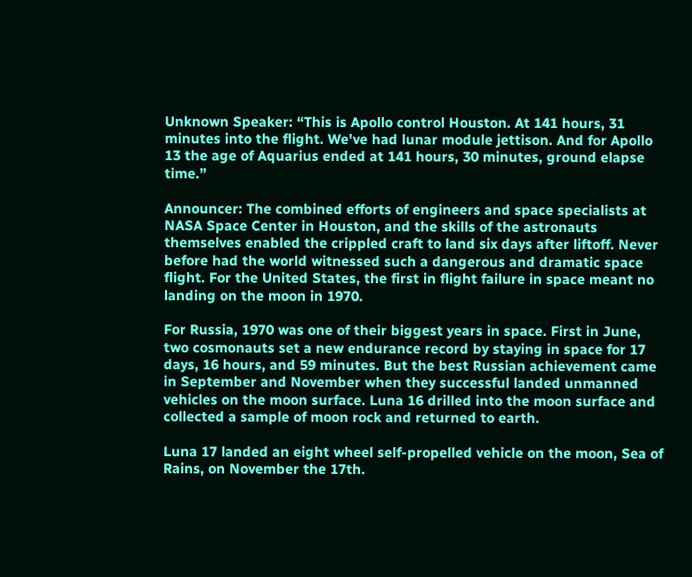Unknown Speaker: “This is Apollo control Houston. At 141 hours, 31 minutes into the flight. We've had lunar module jettison. And for Apollo 13 the age of Aquarius ended at 141 hours, 30 minutes, ground elapse time.”

Announcer: The combined efforts of engineers and space specialists at NASA Space Center in Houston, and the skills of the astronauts themselves enabled the crippled craft to land six days after liftoff. Never before had the world witnessed such a dangerous and dramatic space flight. For the United States, the first in flight failure in space meant no landing on the moon in 1970.

For Russia, 1970 was one of their biggest years in space. First in June, two cosmonauts set a new endurance record by staying in space for 17 days, 16 hours, and 59 minutes. But the best Russian achievement came in September and November when they successful landed unmanned vehicles on the moon surface. Luna 16 drilled into the moon surface and collected a sample of moon rock and returned to earth.

Luna 17 landed an eight wheel self-propelled vehicle on the moon, Sea of Rains, on November the 17th.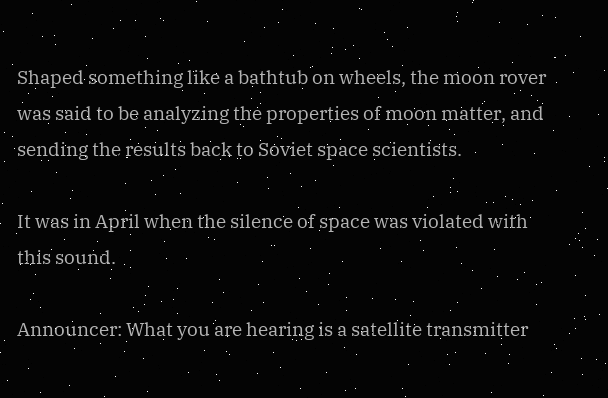Shaped something like a bathtub on wheels, the moon rover was said to be analyzing the properties of moon matter, and sending the results back to Soviet space scientists.

It was in April when the silence of space was violated with this sound.

Announcer: What you are hearing is a satellite transmitter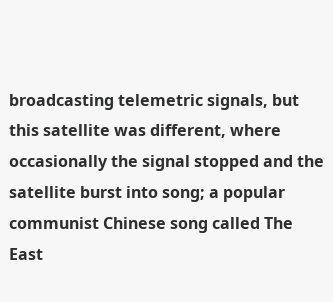broadcasting telemetric signals, but this satellite was different, where occasionally the signal stopped and the satellite burst into song; a popular communist Chinese song called The East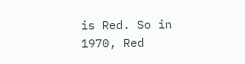is Red. So in 1970, Red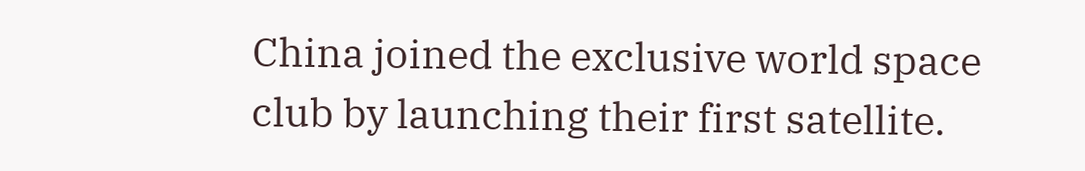China joined the exclusive world space club by launching their first satellite.